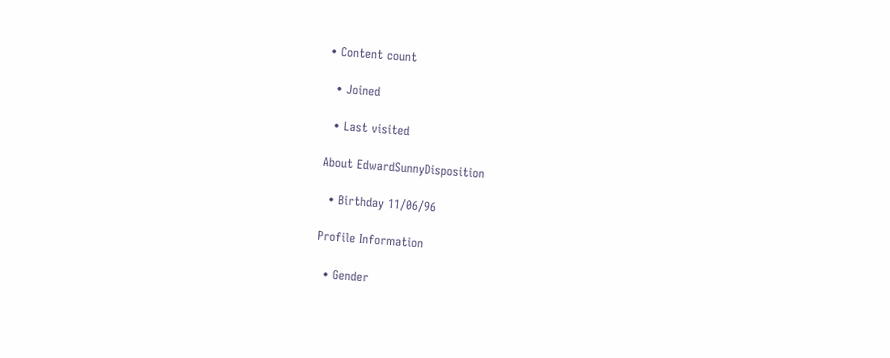• Content count

  • Joined

  • Last visited

About EdwardSunnyDisposition

  • Birthday 11/06/96

Profile Information

  • Gender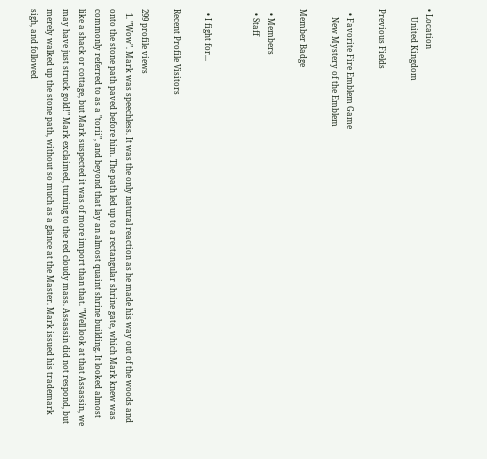• Location
    United Kingdom

Previous Fields

  • Favorite Fire Emblem Game
    New Mystery of the Emblem

Member Badge

  • Members
  • Staff


  • I fight for...

Recent Profile Visitors

299 profile views
  1. "Wow". Mark was speechless. It was the only natural reaction as he made his way out of the woods and onto the stone path paved before him. The path led up to a rectangular shrine gate, which Mark knew was commonly referred to as a "torii", and beyond that lay an almost quaint shrine building. It looked almost like a shack or cottage, but Mark suspected it was of more import than that. "Well look at that Assassin, we may have just struck gold!" Mark exclaimed, turning to the red cloudy mass. Assassin did not respond, but merely walked up the stone path, without so much as a glance at the Master. Mark issued his trademark sigh, and followed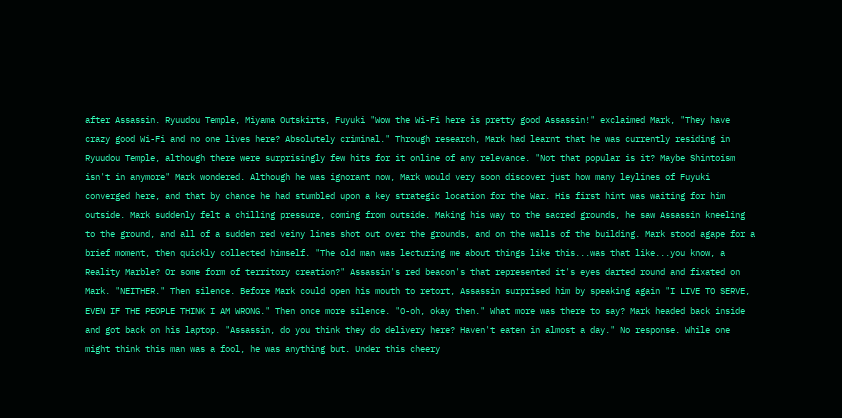after Assassin. Ryuudou Temple, Miyama Outskirts, Fuyuki "Wow the Wi-Fi here is pretty good Assassin!" exclaimed Mark, "They have crazy good Wi-Fi and no one lives here? Absolutely criminal." Through research, Mark had learnt that he was currently residing in Ryuudou Temple, although there were surprisingly few hits for it online of any relevance. "Not that popular is it? Maybe Shintoism isn't in anymore" Mark wondered. Although he was ignorant now, Mark would very soon discover just how many leylines of Fuyuki converged here, and that by chance he had stumbled upon a key strategic location for the War. His first hint was waiting for him outside. Mark suddenly felt a chilling pressure, coming from outside. Making his way to the sacred grounds, he saw Assassin kneeling to the ground, and all of a sudden red veiny lines shot out over the grounds, and on the walls of the building. Mark stood agape for a brief moment, then quickly collected himself. "The old man was lecturing me about things like this...was that like...you know, a Reality Marble? Or some form of territory creation?" Assassin's red beacon's that represented it's eyes darted round and fixated on Mark. "NEITHER." Then silence. Before Mark could open his mouth to retort, Assassin surprised him by speaking again "I LIVE TO SERVE, EVEN IF THE PEOPLE THINK I AM WRONG." Then once more silence. "O-oh, okay then." What more was there to say? Mark headed back inside and got back on his laptop. "Assassin, do you think they do delivery here? Haven't eaten in almost a day." No response. While one might think this man was a fool, he was anything but. Under this cheery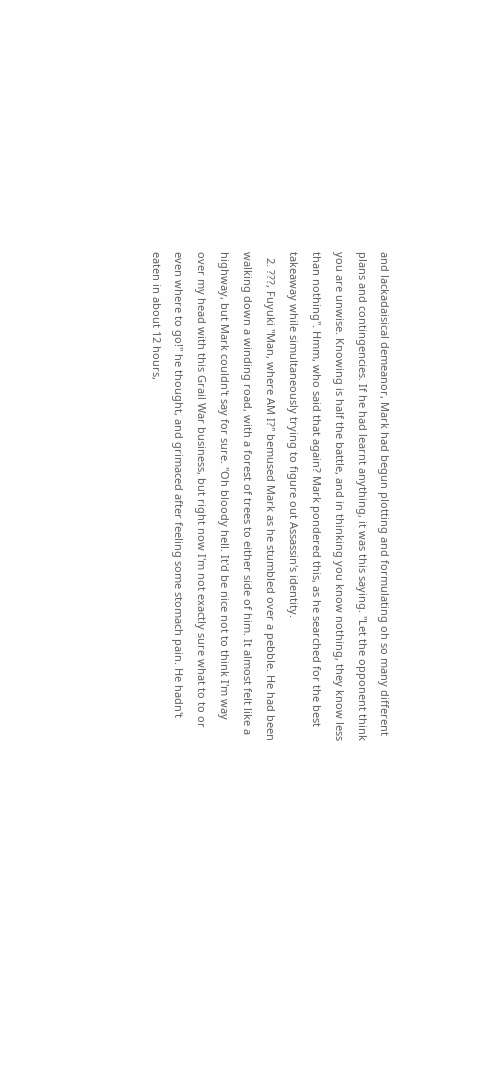and lackadaisical demeanor, Mark had begun plotting and formulating oh so many different plans and contingencies. If he had learnt anything, it was this saying. "Let the opponent think you are unwise. Knowing is half the battle, and in thinking you know nothing, they know less than nothing". Hmm, who said that again? Mark pondered this, as he searched for the best takeaway while simultaneously trying to figure out Assassin's identity.
  2. ???, Fuyuki "Man, where AM I?" bemused Mark as he stumbled over a pebble. He had been walking down a winding road, with a forest of trees to either side of him. It almost felt like a highway, but Mark couldn't say for sure. "Oh bloody hell. It'd be nice not to think I'm way over my head with this Grail War business, but right now I'm not exactly sure what to to or even where to go!" he thought, and grimaced after feeling some stomach pain. He hadn't eaten in about 12 hours,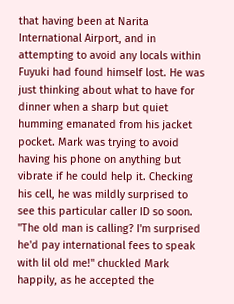that having been at Narita International Airport, and in attempting to avoid any locals within Fuyuki had found himself lost. He was just thinking about what to have for dinner when a sharp but quiet humming emanated from his jacket pocket. Mark was trying to avoid having his phone on anything but vibrate if he could help it. Checking his cell, he was mildly surprised to see this particular caller ID so soon. "The old man is calling? I'm surprised he'd pay international fees to speak with lil old me!" chuckled Mark happily, as he accepted the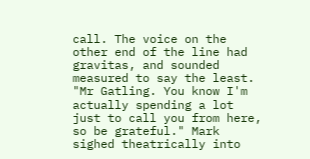call. The voice on the other end of the line had gravitas, and sounded measured to say the least. "Mr Gatling. You know I'm actually spending a lot just to call you from here, so be grateful." Mark sighed theatrically into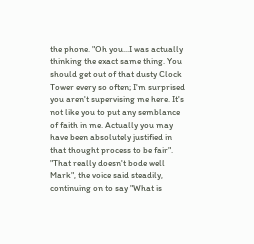the phone. "Oh you...I was actually thinking the exact same thing. You should get out of that dusty Clock Tower every so often; I'm surprised you aren't supervising me here. It's not like you to put any semblance of faith in me. Actually you may have been absolutely justified in that thought process to be fair". "That really doesn't bode well Mark", the voice said steadily, continuing on to say "What is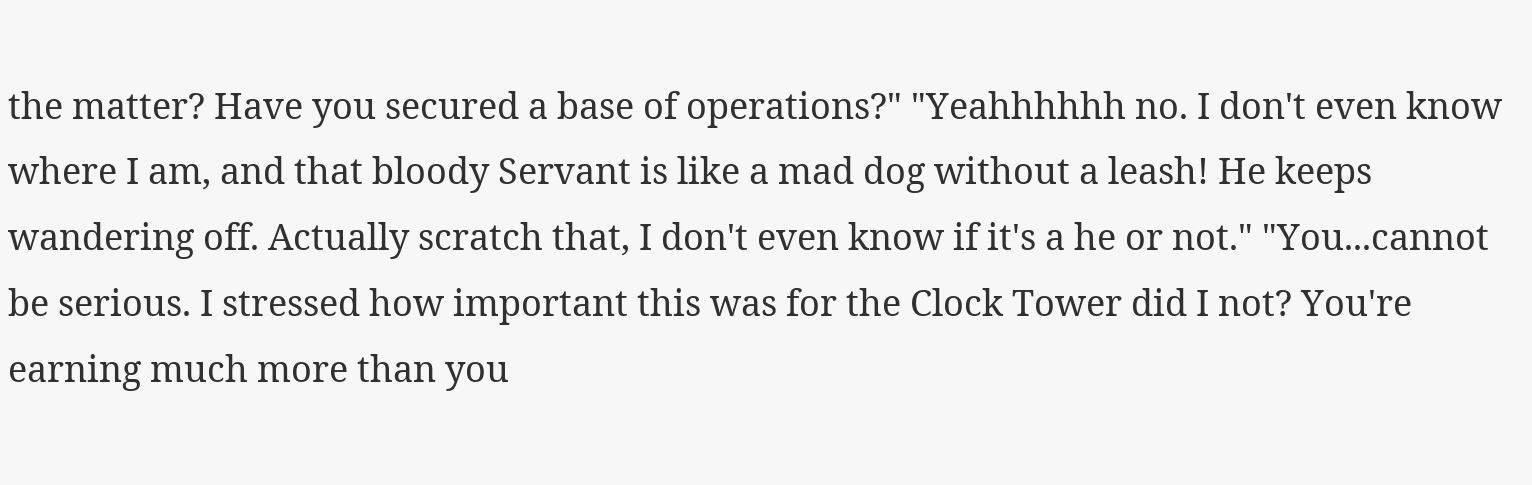the matter? Have you secured a base of operations?" "Yeahhhhhh no. I don't even know where I am, and that bloody Servant is like a mad dog without a leash! He keeps wandering off. Actually scratch that, I don't even know if it's a he or not." "You...cannot be serious. I stressed how important this was for the Clock Tower did I not? You're earning much more than you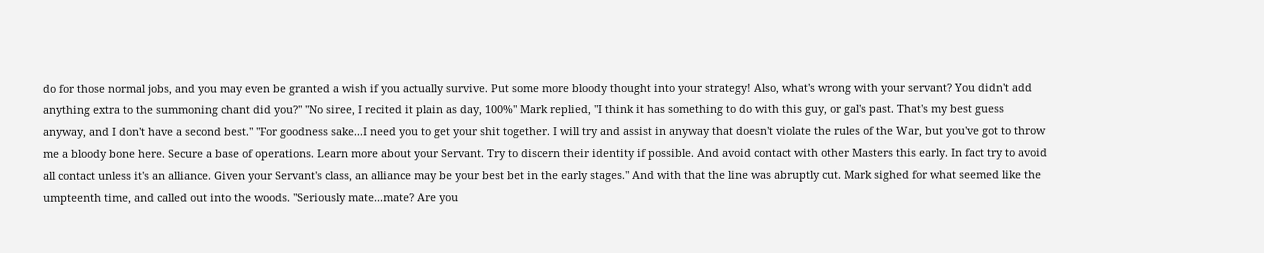do for those normal jobs, and you may even be granted a wish if you actually survive. Put some more bloody thought into your strategy! Also, what's wrong with your servant? You didn't add anything extra to the summoning chant did you?" "No siree, I recited it plain as day, 100%" Mark replied, "I think it has something to do with this guy, or gal's past. That's my best guess anyway, and I don't have a second best." "For goodness sake...I need you to get your shit together. I will try and assist in anyway that doesn't violate the rules of the War, but you've got to throw me a bloody bone here. Secure a base of operations. Learn more about your Servant. Try to discern their identity if possible. And avoid contact with other Masters this early. In fact try to avoid all contact unless it's an alliance. Given your Servant's class, an alliance may be your best bet in the early stages." And with that the line was abruptly cut. Mark sighed for what seemed like the umpteenth time, and called out into the woods. "Seriously mate...mate? Are you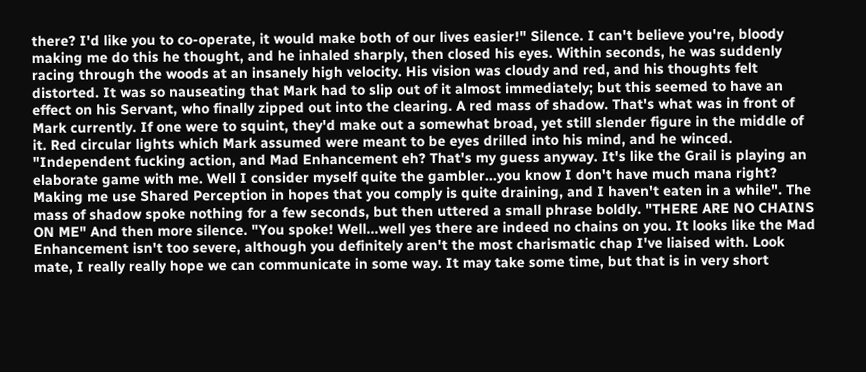there? I'd like you to co-operate, it would make both of our lives easier!" Silence. I can't believe you're, bloody making me do this he thought, and he inhaled sharply, then closed his eyes. Within seconds, he was suddenly racing through the woods at an insanely high velocity. His vision was cloudy and red, and his thoughts felt distorted. It was so nauseating that Mark had to slip out of it almost immediately; but this seemed to have an effect on his Servant, who finally zipped out into the clearing. A red mass of shadow. That's what was in front of Mark currently. If one were to squint, they'd make out a somewhat broad, yet still slender figure in the middle of it. Red circular lights which Mark assumed were meant to be eyes drilled into his mind, and he winced. "Independent fucking action, and Mad Enhancement eh? That's my guess anyway. It's like the Grail is playing an elaborate game with me. Well I consider myself quite the gambler...you know I don't have much mana right? Making me use Shared Perception in hopes that you comply is quite draining, and I haven't eaten in a while". The mass of shadow spoke nothing for a few seconds, but then uttered a small phrase boldly. "THERE ARE NO CHAINS ON ME" And then more silence. "You spoke! Well...well yes there are indeed no chains on you. It looks like the Mad Enhancement isn't too severe, although you definitely aren't the most charismatic chap I've liaised with. Look mate, I really really hope we can communicate in some way. It may take some time, but that is in very short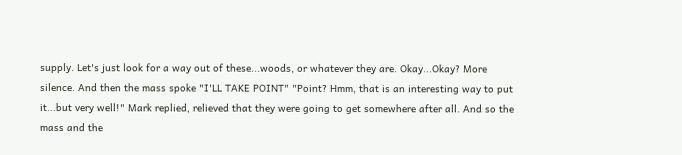supply. Let's just look for a way out of these...woods, or whatever they are. Okay...Okay? More silence. And then the mass spoke "I'LL TAKE POINT" "Point? Hmm, that is an interesting way to put it...but very well!" Mark replied, relieved that they were going to get somewhere after all. And so the mass and the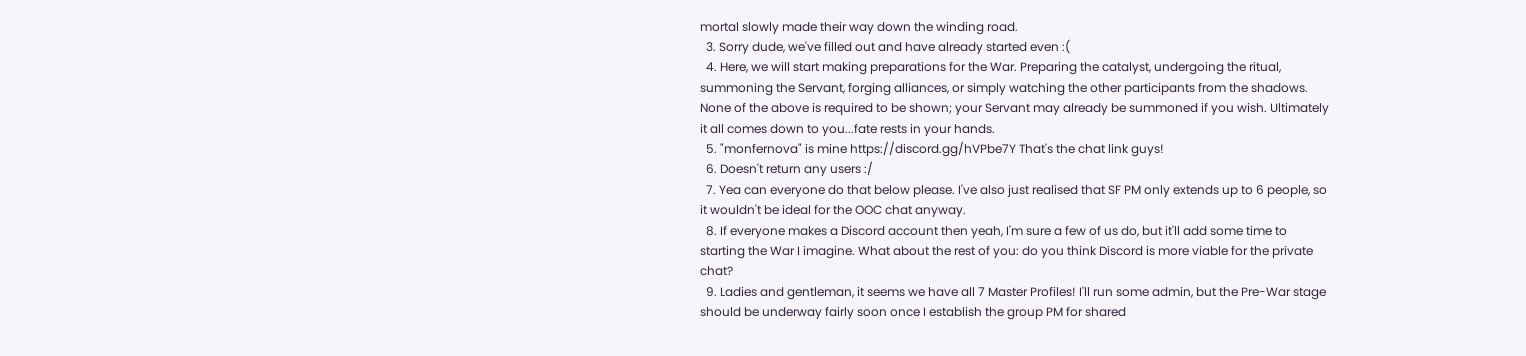mortal slowly made their way down the winding road.
  3. Sorry dude, we've filled out and have already started even :(
  4. Here, we will start making preparations for the War. Preparing the catalyst, undergoing the ritual, summoning the Servant, forging alliances, or simply watching the other participants from the shadows. None of the above is required to be shown; your Servant may already be summoned if you wish. Ultimately it all comes down to you...fate rests in your hands.
  5. "monfernova" is mine https://discord.gg/hVPbe7Y That's the chat link guys!
  6. Doesn't return any users :/
  7. Yea can everyone do that below please. I've also just realised that SF PM only extends up to 6 people, so it wouldn't be ideal for the OOC chat anyway.
  8. If everyone makes a Discord account then yeah, I'm sure a few of us do, but it'll add some time to starting the War I imagine. What about the rest of you: do you think Discord is more viable for the private chat?
  9. Ladies and gentleman, it seems we have all 7 Master Profiles! I'll run some admin, but the Pre-War stage should be underway fairly soon once I establish the group PM for shared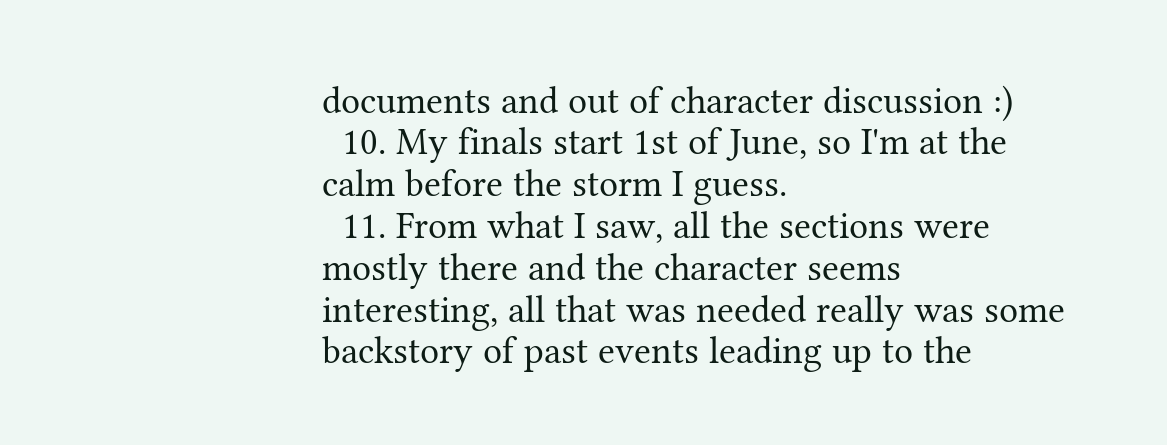documents and out of character discussion :)
  10. My finals start 1st of June, so I'm at the calm before the storm I guess.
  11. From what I saw, all the sections were mostly there and the character seems interesting, all that was needed really was some backstory of past events leading up to the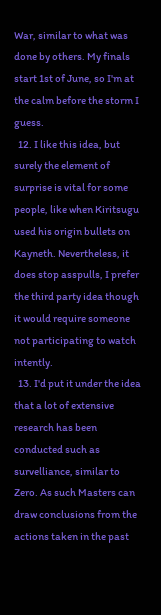War, similar to what was done by others. My finals start 1st of June, so I'm at the calm before the storm I guess.
  12. I like this idea, but surely the element of surprise is vital for some people, like when Kiritsugu used his origin bullets on Kayneth. Nevertheless, it does stop asspulls, I prefer the third party idea though it would require someone not participating to watch intently.
  13. I'd put it under the idea that a lot of extensive research has been conducted such as survelliance, similar to Zero. As such Masters can draw conclusions from the actions taken in the past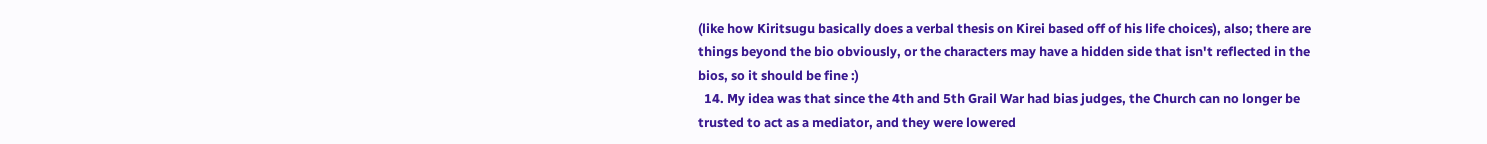(like how Kiritsugu basically does a verbal thesis on Kirei based off of his life choices), also; there are things beyond the bio obviously, or the characters may have a hidden side that isn't reflected in the bios, so it should be fine :)
  14. My idea was that since the 4th and 5th Grail War had bias judges, the Church can no longer be trusted to act as a mediator, and they were lowered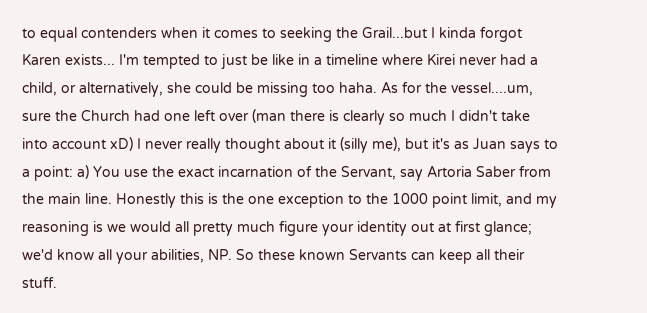to equal contenders when it comes to seeking the Grail...but I kinda forgot Karen exists... I'm tempted to just be like in a timeline where Kirei never had a child, or alternatively, she could be missing too haha. As for the vessel....um, sure the Church had one left over (man there is clearly so much I didn't take into account xD) I never really thought about it (silly me), but it's as Juan says to a point: a) You use the exact incarnation of the Servant, say Artoria Saber from the main line. Honestly this is the one exception to the 1000 point limit, and my reasoning is we would all pretty much figure your identity out at first glance; we'd know all your abilities, NP. So these known Servants can keep all their stuff.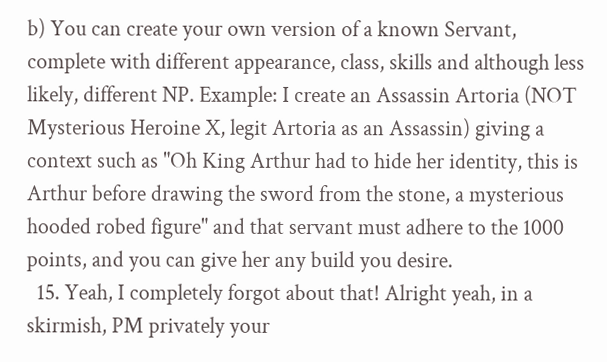b) You can create your own version of a known Servant, complete with different appearance, class, skills and although less likely, different NP. Example: I create an Assassin Artoria (NOT Mysterious Heroine X, legit Artoria as an Assassin) giving a context such as "Oh King Arthur had to hide her identity, this is Arthur before drawing the sword from the stone, a mysterious hooded robed figure" and that servant must adhere to the 1000 points, and you can give her any build you desire.
  15. Yeah, I completely forgot about that! Alright yeah, in a skirmish, PM privately your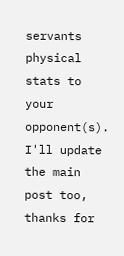servants physical stats to your opponent(s). I'll update the main post too, thanks for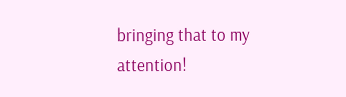bringing that to my attention!